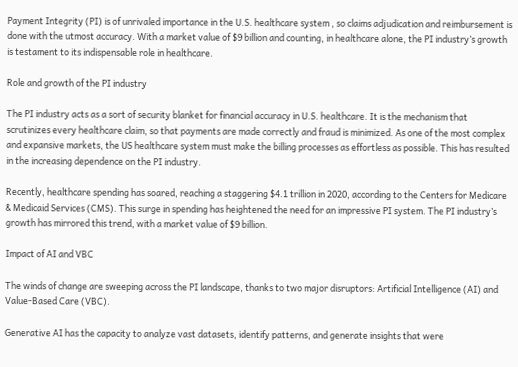Payment Integrity (PI) is of unrivaled importance in the U.S. healthcare system , so claims adjudication and reimbursement is done with the utmost accuracy. With a market value of $9 billion and counting, in healthcare alone, the PI industry’s growth is testament to its indispensable role in healthcare.

Role and growth of the PI industry

The PI industry acts as a sort of security blanket for financial accuracy in U.S. healthcare. It is the mechanism that scrutinizes every healthcare claim, so that payments are made correctly and fraud is minimized. As one of the most complex and expansive markets, the US healthcare system must make the billing processes as effortless as possible. This has resulted in the increasing dependence on the PI industry.

Recently, healthcare spending has soared, reaching a staggering $4.1 trillion in 2020, according to the Centers for Medicare & Medicaid Services (CMS). This surge in spending has heightened the need for an impressive PI system. The PI industry’s growth has mirrored this trend, with a market value of $9 billion.

Impact of AI and VBC

The winds of change are sweeping across the PI landscape, thanks to two major disruptors: Artificial Intelligence (AI) and Value-Based Care (VBC).

Generative AI has the capacity to analyze vast datasets, identify patterns, and generate insights that were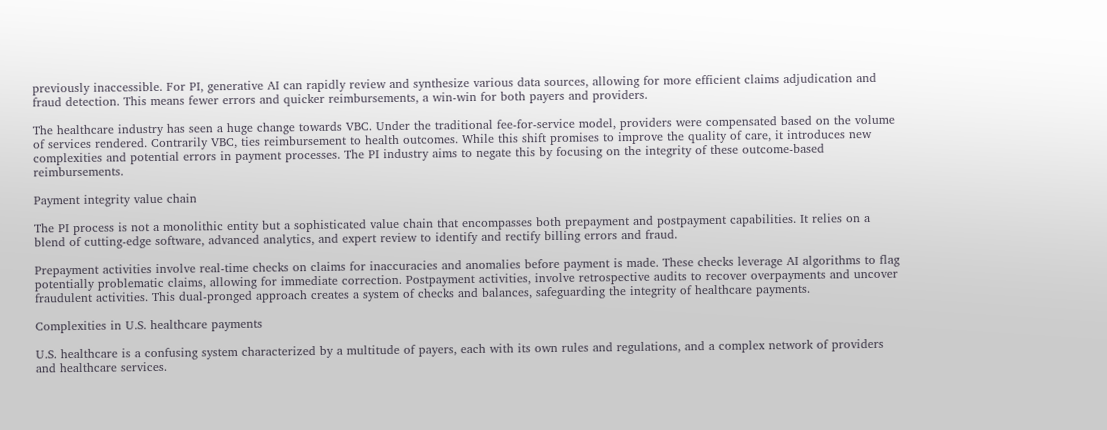previously inaccessible. For PI, generative AI can rapidly review and synthesize various data sources, allowing for more efficient claims adjudication and fraud detection. This means fewer errors and quicker reimbursements, a win-win for both payers and providers.

The healthcare industry has seen a huge change towards VBC. Under the traditional fee-for-service model, providers were compensated based on the volume of services rendered. Contrarily VBC, ties reimbursement to health outcomes. While this shift promises to improve the quality of care, it introduces new complexities and potential errors in payment processes. The PI industry aims to negate this by focusing on the integrity of these outcome-based reimbursements.

Payment integrity value chain

The PI process is not a monolithic entity but a sophisticated value chain that encompasses both prepayment and postpayment capabilities. It relies on a blend of cutting-edge software, advanced analytics, and expert review to identify and rectify billing errors and fraud.

Prepayment activities involve real-time checks on claims for inaccuracies and anomalies before payment is made. These checks leverage AI algorithms to flag potentially problematic claims, allowing for immediate correction. Postpayment activities, involve retrospective audits to recover overpayments and uncover fraudulent activities. This dual-pronged approach creates a system of checks and balances, safeguarding the integrity of healthcare payments.

Complexities in U.S. healthcare payments

U.S. healthcare is a confusing system characterized by a multitude of payers, each with its own rules and regulations, and a complex network of providers and healthcare services.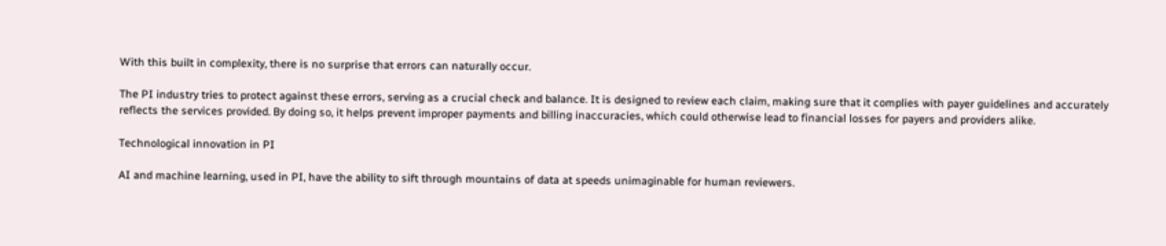With this built in complexity, there is no surprise that errors can naturally occur.

The PI industry tries to protect against these errors, serving as a crucial check and balance. It is designed to review each claim, making sure that it complies with payer guidelines and accurately reflects the services provided. By doing so, it helps prevent improper payments and billing inaccuracies, which could otherwise lead to financial losses for payers and providers alike.

Technological innovation in PI

AI and machine learning, used in PI, have the ability to sift through mountains of data at speeds unimaginable for human reviewers.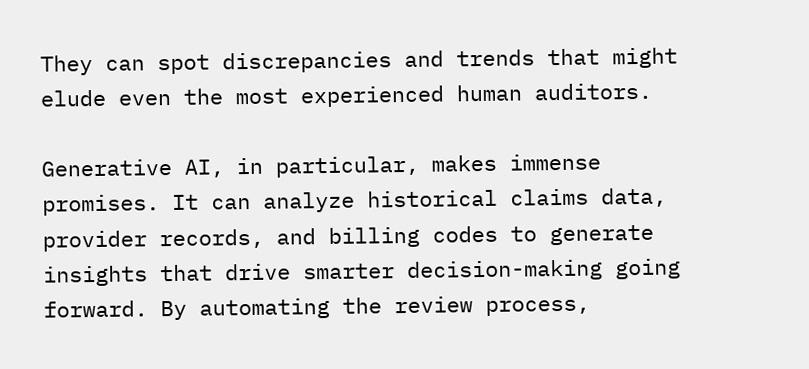They can spot discrepancies and trends that might elude even the most experienced human auditors.

Generative AI, in particular, makes immense promises. It can analyze historical claims data, provider records, and billing codes to generate insights that drive smarter decision-making going forward. By automating the review process,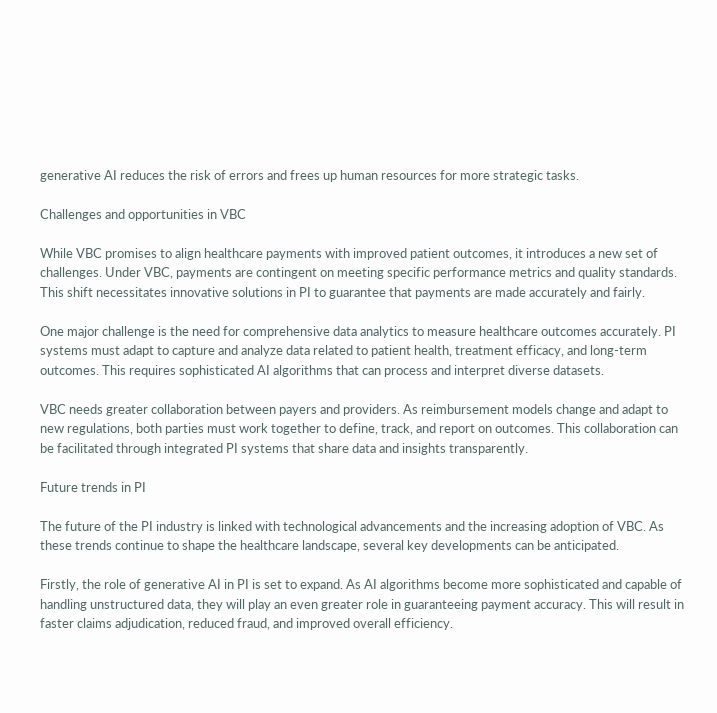generative AI reduces the risk of errors and frees up human resources for more strategic tasks.

Challenges and opportunities in VBC

While VBC promises to align healthcare payments with improved patient outcomes, it introduces a new set of challenges. Under VBC, payments are contingent on meeting specific performance metrics and quality standards. This shift necessitates innovative solutions in PI to guarantee that payments are made accurately and fairly.

One major challenge is the need for comprehensive data analytics to measure healthcare outcomes accurately. PI systems must adapt to capture and analyze data related to patient health, treatment efficacy, and long-term outcomes. This requires sophisticated AI algorithms that can process and interpret diverse datasets.

VBC needs greater collaboration between payers and providers. As reimbursement models change and adapt to new regulations, both parties must work together to define, track, and report on outcomes. This collaboration can be facilitated through integrated PI systems that share data and insights transparently.

Future trends in PI

The future of the PI industry is linked with technological advancements and the increasing adoption of VBC. As these trends continue to shape the healthcare landscape, several key developments can be anticipated.

Firstly, the role of generative AI in PI is set to expand. As AI algorithms become more sophisticated and capable of handling unstructured data, they will play an even greater role in guaranteeing payment accuracy. This will result in faster claims adjudication, reduced fraud, and improved overall efficiency.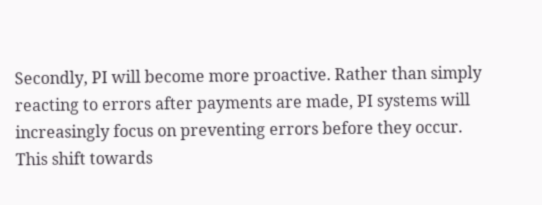Secondly, PI will become more proactive. Rather than simply reacting to errors after payments are made, PI systems will increasingly focus on preventing errors before they occur. This shift towards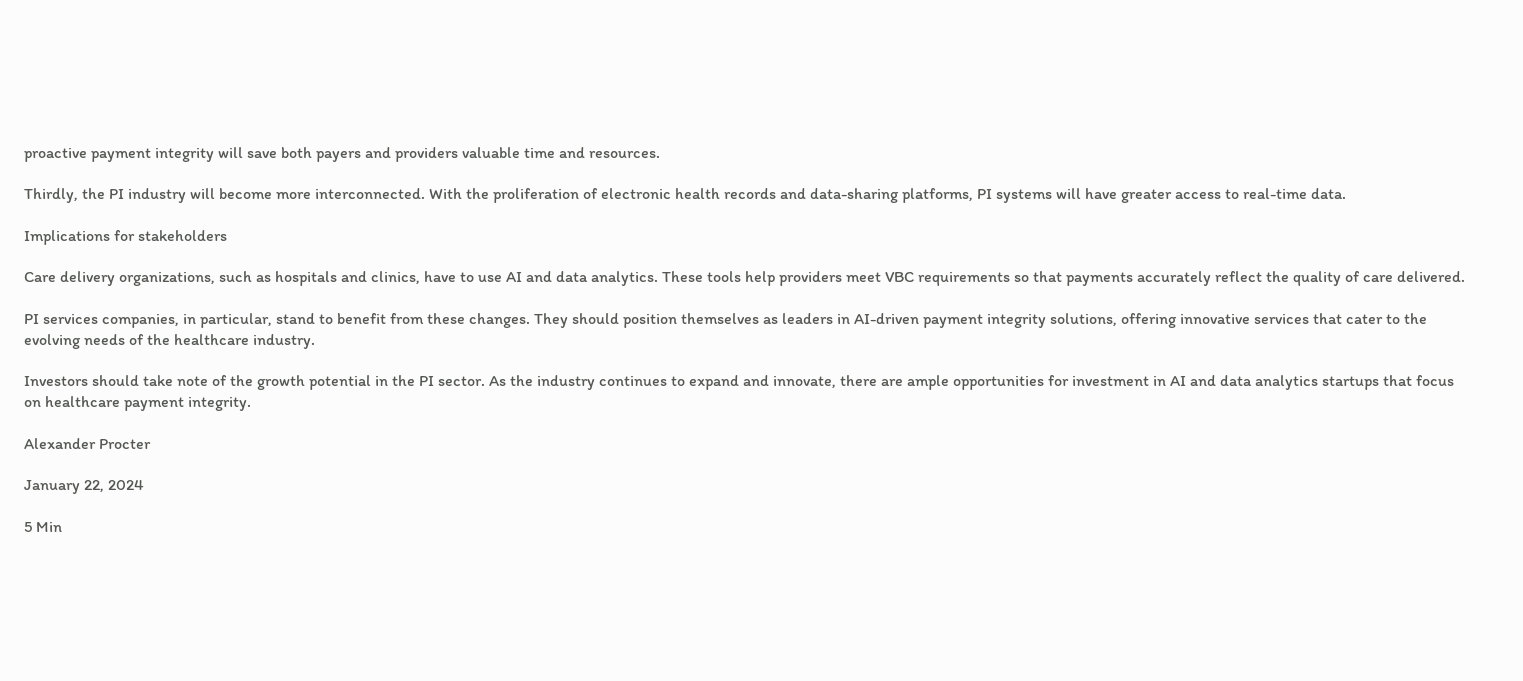proactive payment integrity will save both payers and providers valuable time and resources.

Thirdly, the PI industry will become more interconnected. With the proliferation of electronic health records and data-sharing platforms, PI systems will have greater access to real-time data.

Implications for stakeholders

Care delivery organizations, such as hospitals and clinics, have to use AI and data analytics. These tools help providers meet VBC requirements so that payments accurately reflect the quality of care delivered.

PI services companies, in particular, stand to benefit from these changes. They should position themselves as leaders in AI-driven payment integrity solutions, offering innovative services that cater to the evolving needs of the healthcare industry.

Investors should take note of the growth potential in the PI sector. As the industry continues to expand and innovate, there are ample opportunities for investment in AI and data analytics startups that focus on healthcare payment integrity.

Alexander Procter

January 22, 2024

5 Min